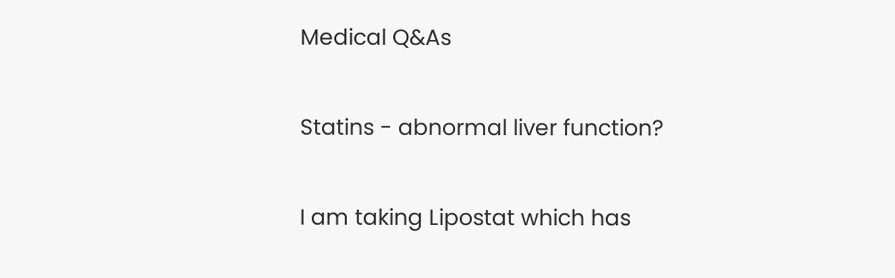Medical Q&As

Statins - abnormal liver function?

I am taking Lipostat which has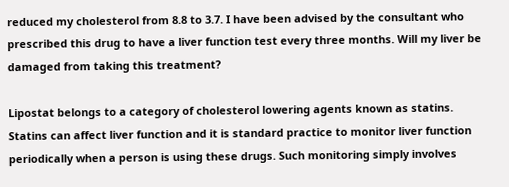reduced my cholesterol from 8.8 to 3.7. I have been advised by the consultant who prescribed this drug to have a liver function test every three months. Will my liver be damaged from taking this treatment?

Lipostat belongs to a category of cholesterol lowering agents known as statins. Statins can affect liver function and it is standard practice to monitor liver function periodically when a person is using these drugs. Such monitoring simply involves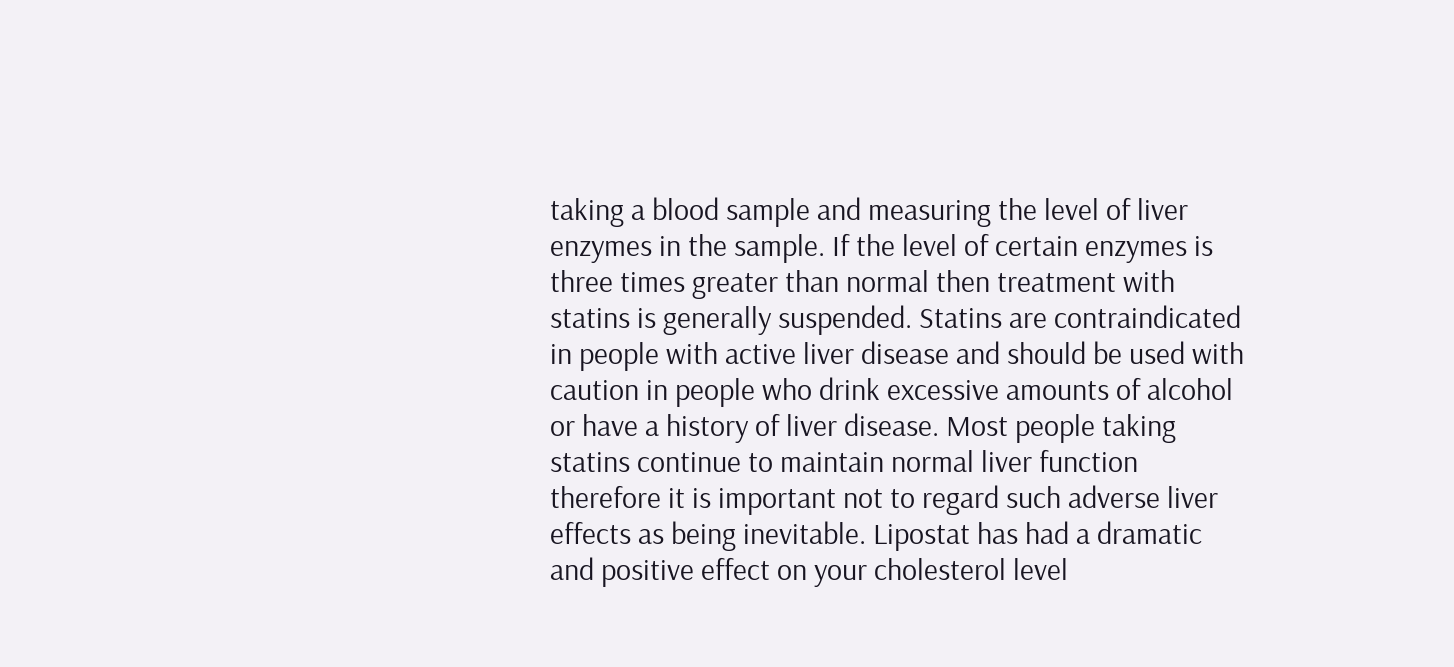taking a blood sample and measuring the level of liver enzymes in the sample. If the level of certain enzymes is three times greater than normal then treatment with statins is generally suspended. Statins are contraindicated in people with active liver disease and should be used with caution in people who drink excessive amounts of alcohol or have a history of liver disease. Most people taking statins continue to maintain normal liver function therefore it is important not to regard such adverse liver effects as being inevitable. Lipostat has had a dramatic and positive effect on your cholesterol level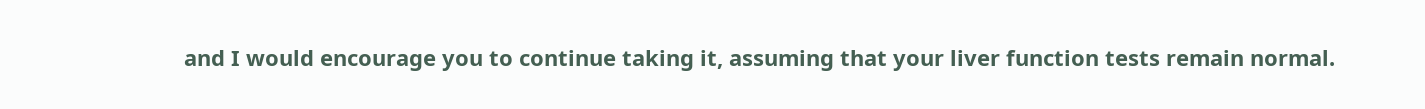and I would encourage you to continue taking it, assuming that your liver function tests remain normal.